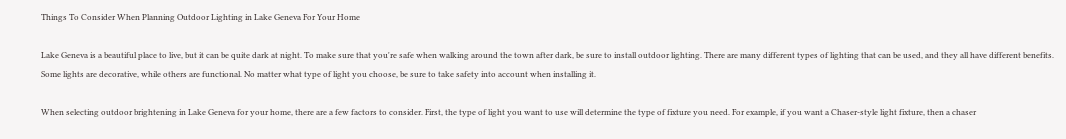Things To Consider When Planning Outdoor Lighting in Lake Geneva For Your Home

Lake Geneva is a beautiful place to live, but it can be quite dark at night. To make sure that you're safe when walking around the town after dark, be sure to install outdoor lighting. There are many different types of lighting that can be used, and they all have different benefits. Some lights are decorative, while others are functional. No matter what type of light you choose, be sure to take safety into account when installing it.

When selecting outdoor brightening in Lake Geneva for your home, there are a few factors to consider. First, the type of light you want to use will determine the type of fixture you need. For example, if you want a Chaser-style light fixture, then a chaser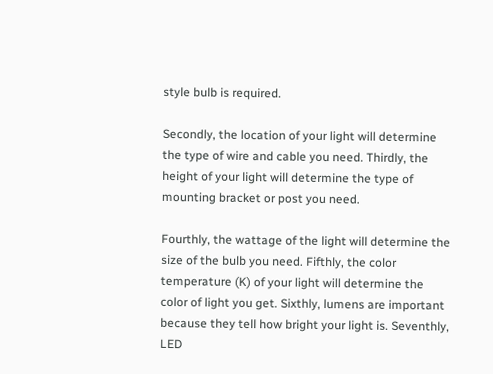style bulb is required.

Secondly, the location of your light will determine the type of wire and cable you need. Thirdly, the height of your light will determine the type of mounting bracket or post you need.

Fourthly, the wattage of the light will determine the size of the bulb you need. Fifthly, the color temperature (K) of your light will determine the color of light you get. Sixthly, lumens are important because they tell how bright your light is. Seventhly, LED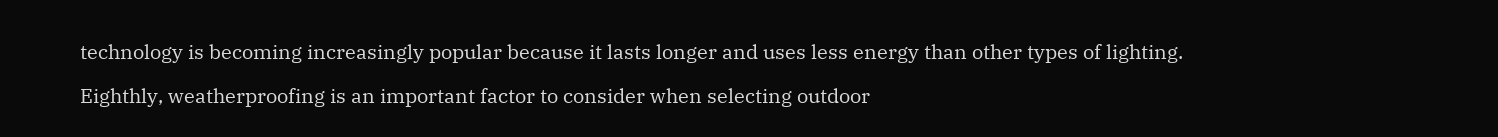technology is becoming increasingly popular because it lasts longer and uses less energy than other types of lighting.

Eighthly, weatherproofing is an important factor to consider when selecting outdoor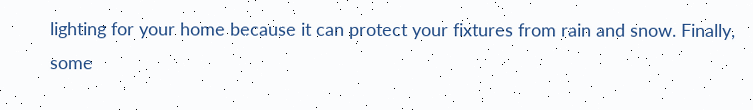lighting for your home because it can protect your fixtures from rain and snow. Finally, some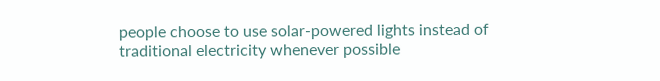people choose to use solar-powered lights instead of traditional electricity whenever possible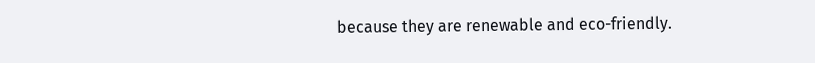because they are renewable and eco-friendly.